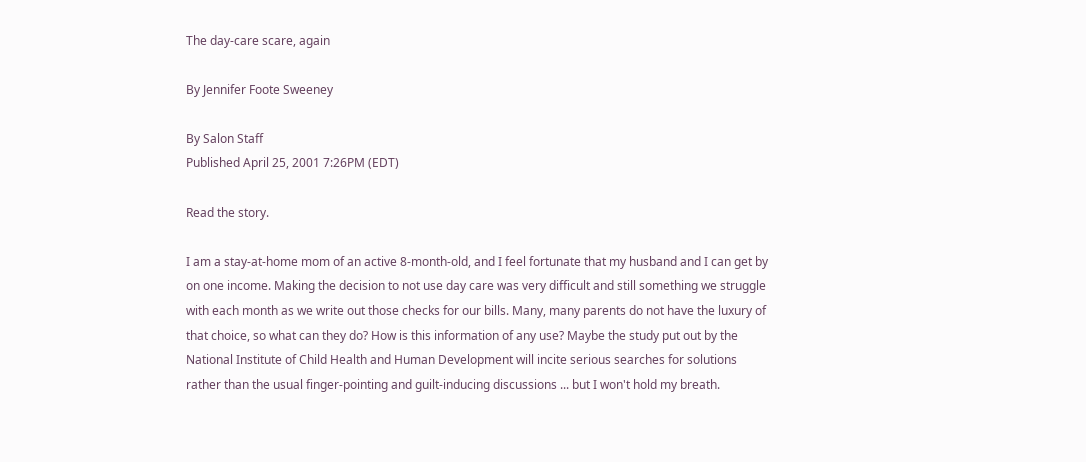The day-care scare, again

By Jennifer Foote Sweeney

By Salon Staff
Published April 25, 2001 7:26PM (EDT)

Read the story.

I am a stay-at-home mom of an active 8-month-old, and I feel fortunate that my husband and I can get by on one income. Making the decision to not use day care was very difficult and still something we struggle with each month as we write out those checks for our bills. Many, many parents do not have the luxury of that choice, so what can they do? How is this information of any use? Maybe the study put out by the National Institute of Child Health and Human Development will incite serious searches for solutions rather than the usual finger-pointing and guilt-inducing discussions ... but I won't hold my breath.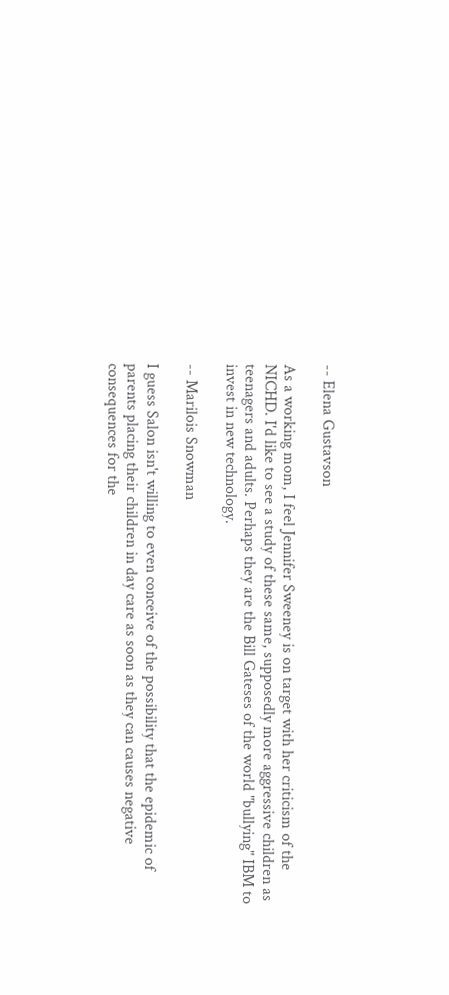-- Elena Gustavson

As a working mom, I feel Jennifer Sweeney is on target with her criticism of the NICHD. I'd like to see a study of these same, supposedly more aggressive children as teenagers and adults. Perhaps they are the Bill Gateses of the world "bullying" IBM to invest in new technology.

-- Marilois Snowman

I guess Salon isn't willing to even conceive of the possibility that the epidemic of parents placing their children in day care as soon as they can causes negative consequences for the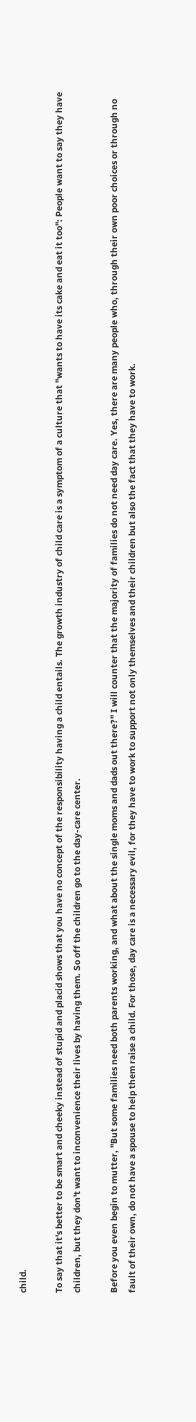child.

To say that it's better to be smart and cheeky instead of stupid and placid shows that you have no concept of the responsibility having a child entails. The growth industry of child care is a symptom of a culture that "wants to have its cake and eat it too": People want to say they have children, but they don't want to inconvenience their lives by having them. So off the children go to the day-care center.

Before you even begin to mutter, "But some families need both parents working, and what about the single moms and dads out there?" I will counter that the majority of families do not need day care. Yes, there are many people who, through their own poor choices or through no fault of their own, do not have a spouse to help them raise a child. For those, day care is a necessary evil, for they have to work to support not only themselves and their children but also the fact that they have to work.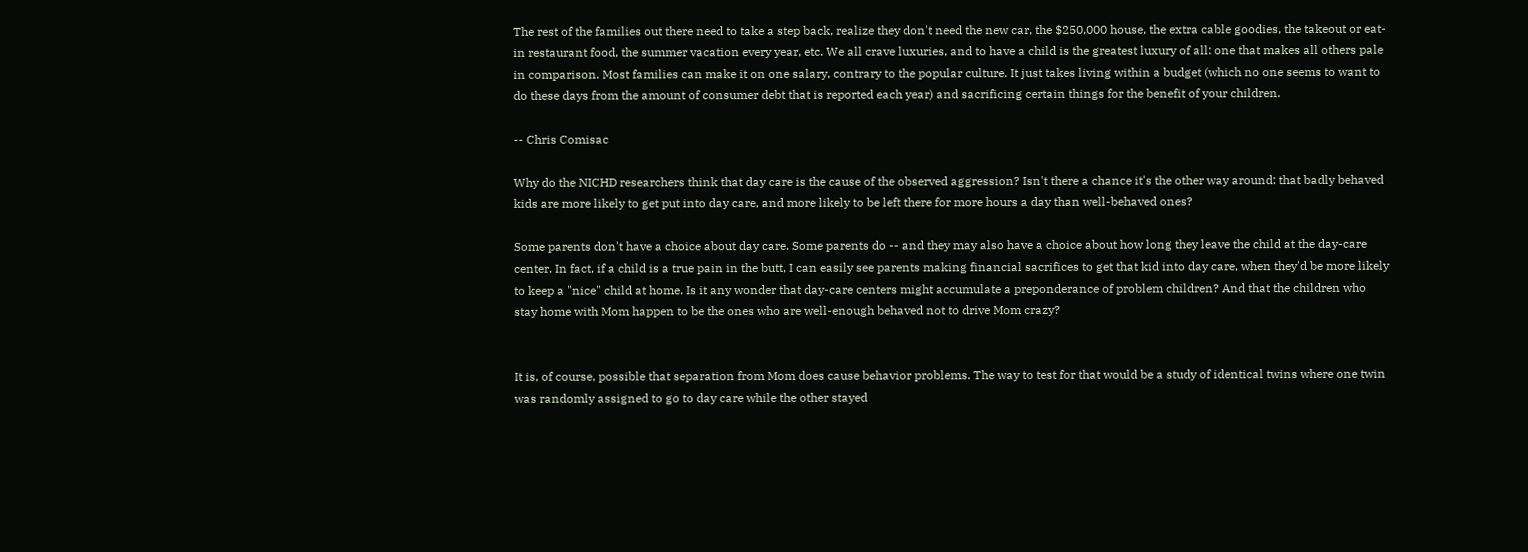The rest of the families out there need to take a step back, realize they don't need the new car, the $250,000 house, the extra cable goodies, the takeout or eat-in restaurant food, the summer vacation every year, etc. We all crave luxuries, and to have a child is the greatest luxury of all: one that makes all others pale in comparison. Most families can make it on one salary, contrary to the popular culture. It just takes living within a budget (which no one seems to want to do these days from the amount of consumer debt that is reported each year) and sacrificing certain things for the benefit of your children.

-- Chris Comisac

Why do the NICHD researchers think that day care is the cause of the observed aggression? Isn't there a chance it's the other way around: that badly behaved kids are more likely to get put into day care, and more likely to be left there for more hours a day than well-behaved ones?

Some parents don't have a choice about day care. Some parents do -- and they may also have a choice about how long they leave the child at the day-care center. In fact, if a child is a true pain in the butt, I can easily see parents making financial sacrifices to get that kid into day care, when they'd be more likely to keep a "nice" child at home. Is it any wonder that day-care centers might accumulate a preponderance of problem children? And that the children who stay home with Mom happen to be the ones who are well-enough behaved not to drive Mom crazy?


It is, of course, possible that separation from Mom does cause behavior problems. The way to test for that would be a study of identical twins where one twin was randomly assigned to go to day care while the other stayed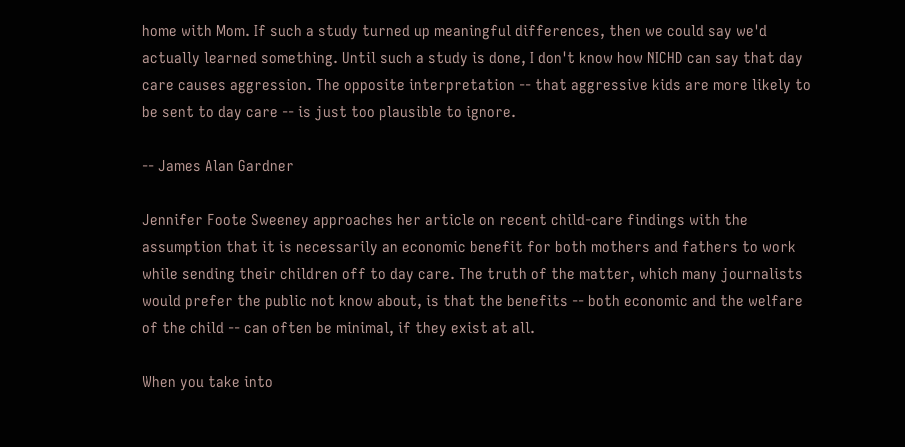home with Mom. If such a study turned up meaningful differences, then we could say we'd actually learned something. Until such a study is done, I don't know how NICHD can say that day care causes aggression. The opposite interpretation -- that aggressive kids are more likely to be sent to day care -- is just too plausible to ignore.

-- James Alan Gardner

Jennifer Foote Sweeney approaches her article on recent child-care findings with the assumption that it is necessarily an economic benefit for both mothers and fathers to work while sending their children off to day care. The truth of the matter, which many journalists would prefer the public not know about, is that the benefits -- both economic and the welfare of the child -- can often be minimal, if they exist at all.

When you take into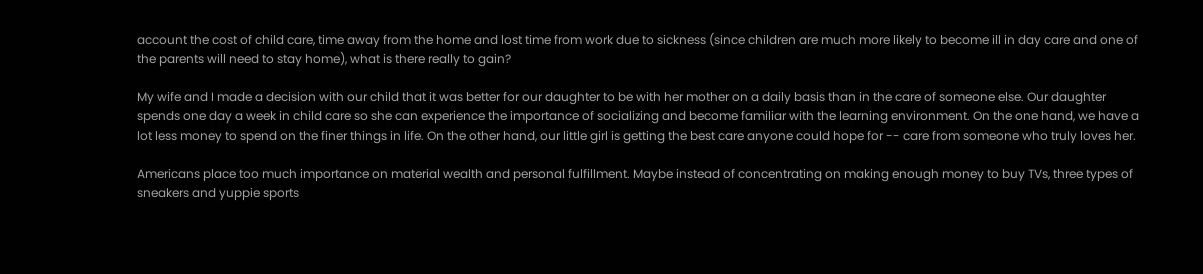account the cost of child care, time away from the home and lost time from work due to sickness (since children are much more likely to become ill in day care and one of the parents will need to stay home), what is there really to gain?

My wife and I made a decision with our child that it was better for our daughter to be with her mother on a daily basis than in the care of someone else. Our daughter spends one day a week in child care so she can experience the importance of socializing and become familiar with the learning environment. On the one hand, we have a lot less money to spend on the finer things in life. On the other hand, our little girl is getting the best care anyone could hope for -- care from someone who truly loves her.

Americans place too much importance on material wealth and personal fulfillment. Maybe instead of concentrating on making enough money to buy TVs, three types of sneakers and yuppie sports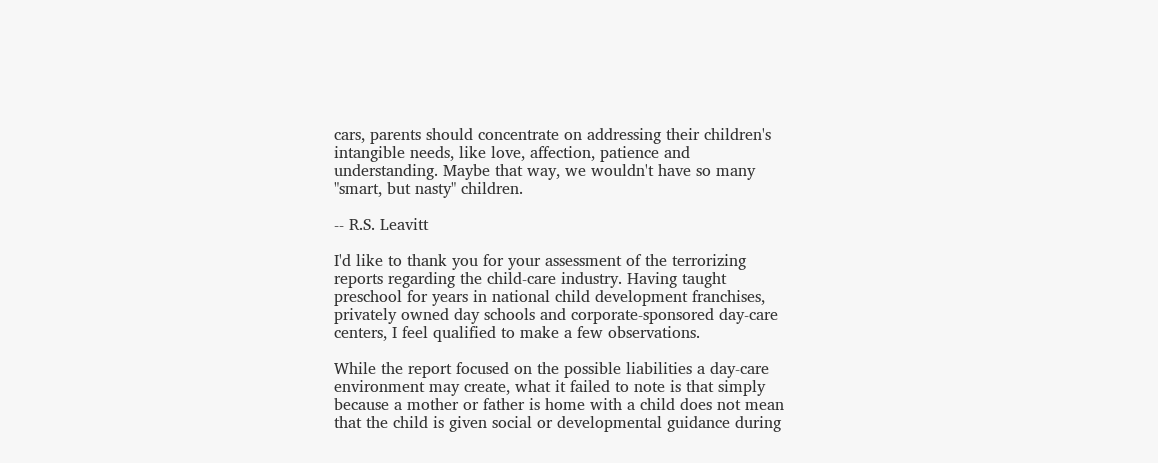cars, parents should concentrate on addressing their children's intangible needs, like love, affection, patience and understanding. Maybe that way, we wouldn't have so many "smart, but nasty" children.

-- R.S. Leavitt

I'd like to thank you for your assessment of the terrorizing reports regarding the child-care industry. Having taught preschool for years in national child development franchises, privately owned day schools and corporate-sponsored day-care centers, I feel qualified to make a few observations.

While the report focused on the possible liabilities a day-care environment may create, what it failed to note is that simply because a mother or father is home with a child does not mean that the child is given social or developmental guidance during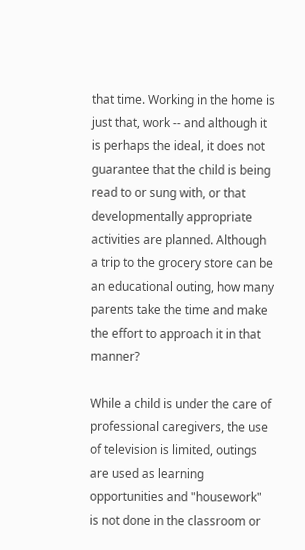that time. Working in the home is just that, work -- and although it is perhaps the ideal, it does not guarantee that the child is being read to or sung with, or that developmentally appropriate activities are planned. Although a trip to the grocery store can be an educational outing, how many parents take the time and make the effort to approach it in that manner?

While a child is under the care of professional caregivers, the use of television is limited, outings are used as learning opportunities and "housework" is not done in the classroom or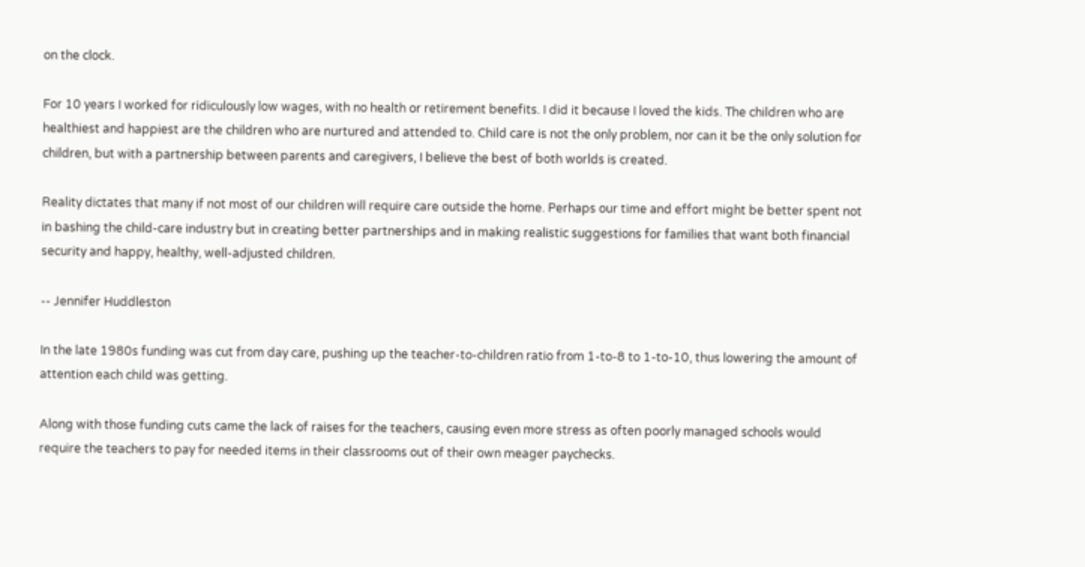on the clock.

For 10 years I worked for ridiculously low wages, with no health or retirement benefits. I did it because I loved the kids. The children who are healthiest and happiest are the children who are nurtured and attended to. Child care is not the only problem, nor can it be the only solution for children, but with a partnership between parents and caregivers, I believe the best of both worlds is created.

Reality dictates that many if not most of our children will require care outside the home. Perhaps our time and effort might be better spent not in bashing the child-care industry but in creating better partnerships and in making realistic suggestions for families that want both financial security and happy, healthy, well-adjusted children.

-- Jennifer Huddleston

In the late 1980s funding was cut from day care, pushing up the teacher-to-children ratio from 1-to-8 to 1-to-10, thus lowering the amount of attention each child was getting.

Along with those funding cuts came the lack of raises for the teachers, causing even more stress as often poorly managed schools would require the teachers to pay for needed items in their classrooms out of their own meager paychecks.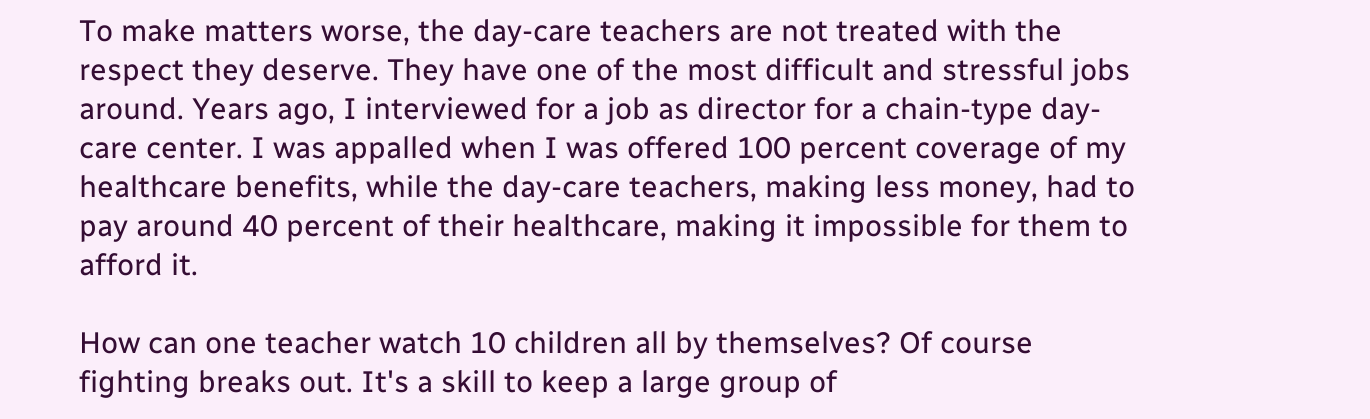To make matters worse, the day-care teachers are not treated with the respect they deserve. They have one of the most difficult and stressful jobs around. Years ago, I interviewed for a job as director for a chain-type day-care center. I was appalled when I was offered 100 percent coverage of my healthcare benefits, while the day-care teachers, making less money, had to pay around 40 percent of their healthcare, making it impossible for them to afford it.

How can one teacher watch 10 children all by themselves? Of course fighting breaks out. It's a skill to keep a large group of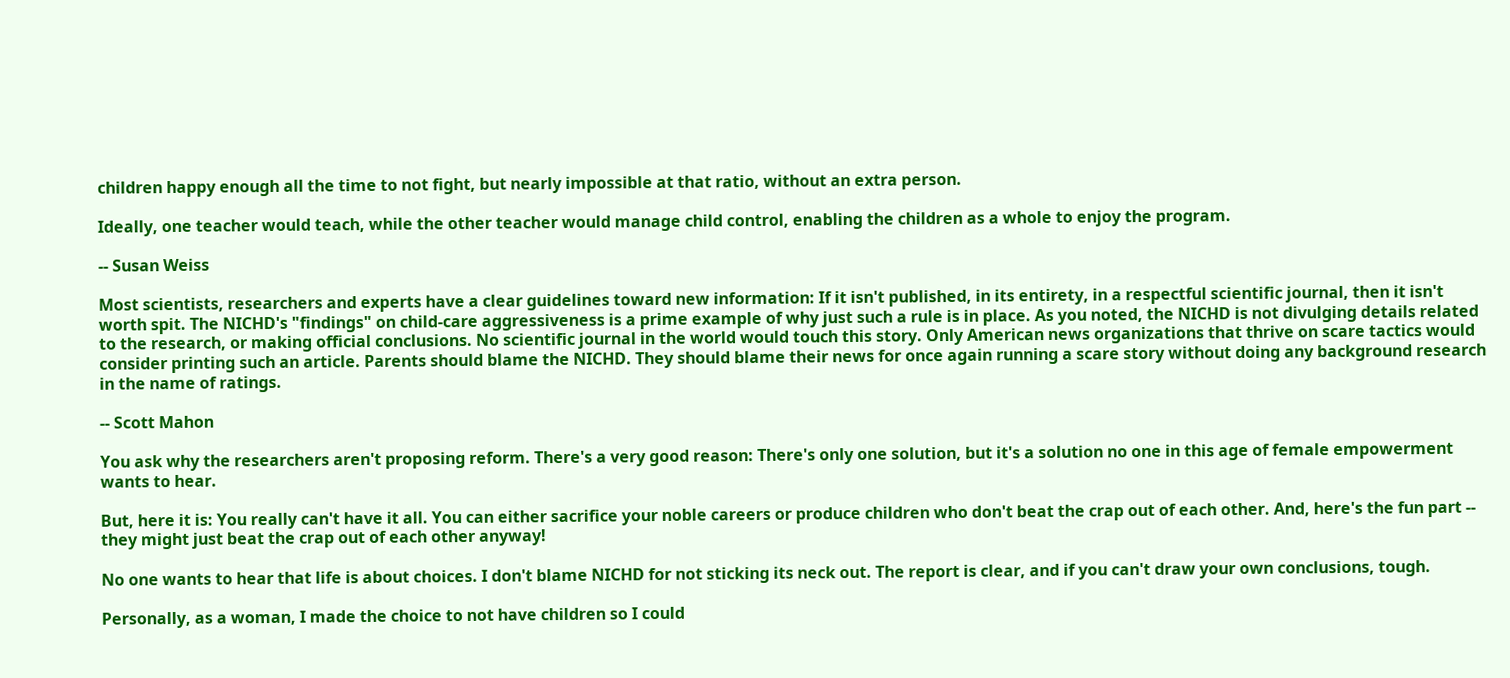children happy enough all the time to not fight, but nearly impossible at that ratio, without an extra person.

Ideally, one teacher would teach, while the other teacher would manage child control, enabling the children as a whole to enjoy the program.

-- Susan Weiss

Most scientists, researchers and experts have a clear guidelines toward new information: If it isn't published, in its entirety, in a respectful scientific journal, then it isn't worth spit. The NICHD's "findings" on child-care aggressiveness is a prime example of why just such a rule is in place. As you noted, the NICHD is not divulging details related to the research, or making official conclusions. No scientific journal in the world would touch this story. Only American news organizations that thrive on scare tactics would consider printing such an article. Parents should blame the NICHD. They should blame their news for once again running a scare story without doing any background research in the name of ratings.

-- Scott Mahon

You ask why the researchers aren't proposing reform. There's a very good reason: There's only one solution, but it's a solution no one in this age of female empowerment wants to hear.

But, here it is: You really can't have it all. You can either sacrifice your noble careers or produce children who don't beat the crap out of each other. And, here's the fun part -- they might just beat the crap out of each other anyway!

No one wants to hear that life is about choices. I don't blame NICHD for not sticking its neck out. The report is clear, and if you can't draw your own conclusions, tough.

Personally, as a woman, I made the choice to not have children so I could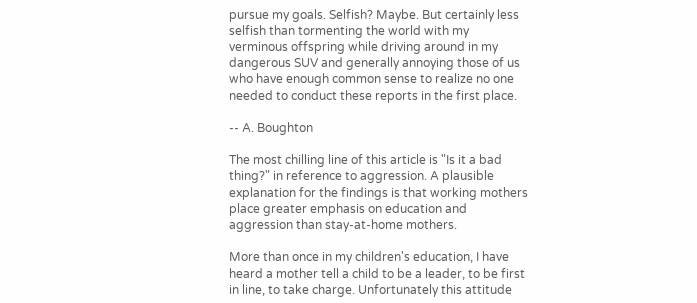pursue my goals. Selfish? Maybe. But certainly less selfish than tormenting the world with my verminous offspring while driving around in my dangerous SUV and generally annoying those of us who have enough common sense to realize no one needed to conduct these reports in the first place.

-- A. Boughton

The most chilling line of this article is "Is it a bad thing?" in reference to aggression. A plausible explanation for the findings is that working mothers place greater emphasis on education and aggression than stay-at-home mothers.

More than once in my children's education, I have heard a mother tell a child to be a leader, to be first in line, to take charge. Unfortunately this attitude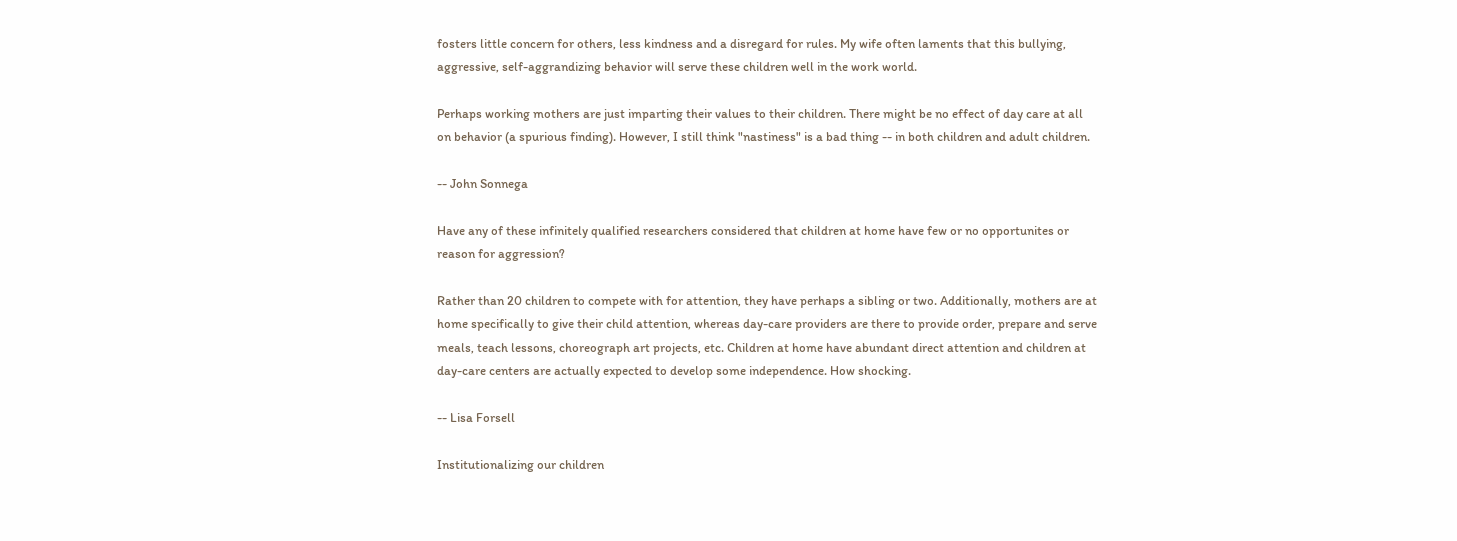fosters little concern for others, less kindness and a disregard for rules. My wife often laments that this bullying, aggressive, self-aggrandizing behavior will serve these children well in the work world.

Perhaps working mothers are just imparting their values to their children. There might be no effect of day care at all on behavior (a spurious finding). However, I still think "nastiness" is a bad thing -- in both children and adult children.

-- John Sonnega

Have any of these infinitely qualified researchers considered that children at home have few or no opportunites or reason for aggression?

Rather than 20 children to compete with for attention, they have perhaps a sibling or two. Additionally, mothers are at home specifically to give their child attention, whereas day-care providers are there to provide order, prepare and serve meals, teach lessons, choreograph art projects, etc. Children at home have abundant direct attention and children at day-care centers are actually expected to develop some independence. How shocking.

-- Lisa Forsell

Institutionalizing our children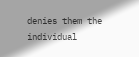denies them the individual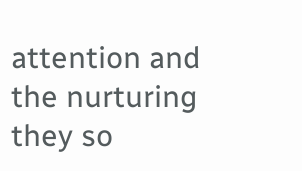attention and the nurturing they so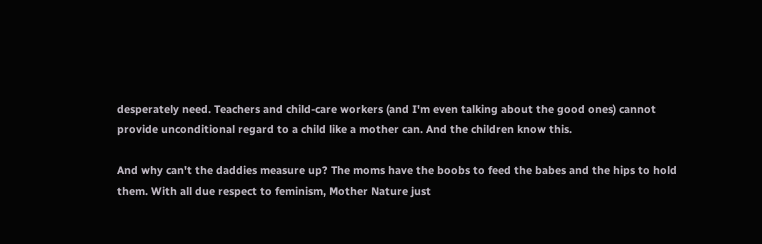desperately need. Teachers and child-care workers (and I'm even talking about the good ones) cannot provide unconditional regard to a child like a mother can. And the children know this.

And why can't the daddies measure up? The moms have the boobs to feed the babes and the hips to hold them. With all due respect to feminism, Mother Nature just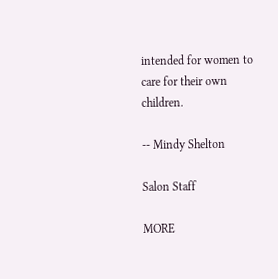intended for women to care for their own children.

-- Mindy Shelton

Salon Staff

MORE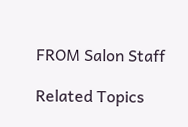FROM Salon Staff

Related Topics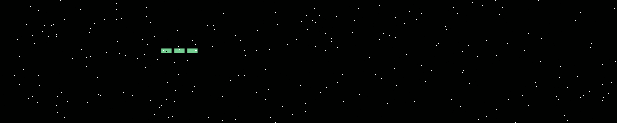---